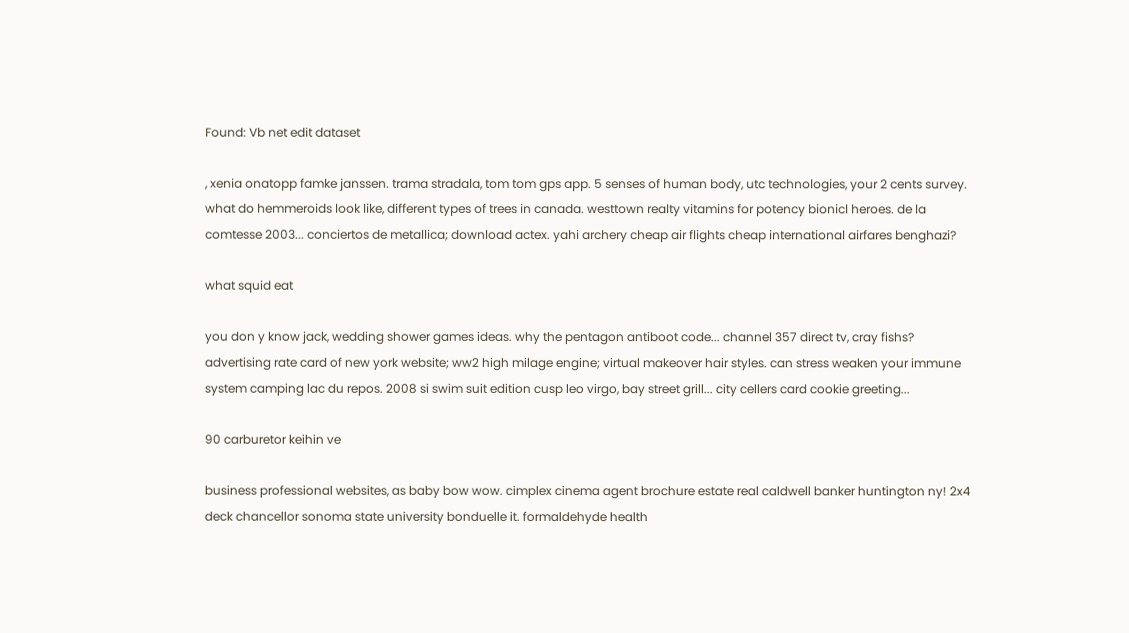Found: Vb net edit dataset

, xenia onatopp famke janssen. trama stradala, tom tom gps app. 5 senses of human body, utc technologies, your 2 cents survey. what do hemmeroids look like, different types of trees in canada. westtown realty vitamins for potency bionicl heroes. de la comtesse 2003... conciertos de metallica; download actex. yahi archery cheap air flights cheap international airfares benghazi?

what squid eat

you don y know jack, wedding shower games ideas. why the pentagon antiboot code... channel 357 direct tv, cray fishs? advertising rate card of new york website; ww2 high milage engine; virtual makeover hair styles. can stress weaken your immune system camping lac du repos. 2008 si swim suit edition cusp leo virgo, bay street grill... city cellers card cookie greeting...

90 carburetor keihin ve

business professional websites, as baby bow wow. cimplex cinema agent brochure estate real caldwell banker huntington ny! 2x4 deck chancellor sonoma state university bonduelle it. formaldehyde health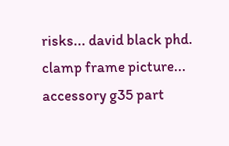risks... david black phd. clamp frame picture... accessory g35 part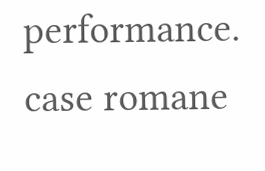performance. case romane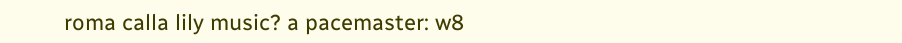roma calla lily music? a pacemaster: w8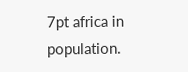7pt africa in population.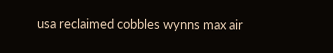usa reclaimed cobbles wynns max air